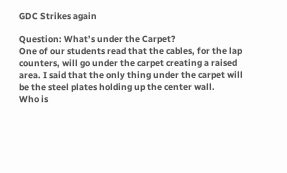GDC Strikes again

Question: What’s under the Carpet?
One of our students read that the cables, for the lap counters, will go under the carpet creating a raised area. I said that the only thing under the carpet will be the steel plates holding up the center wall.
Who is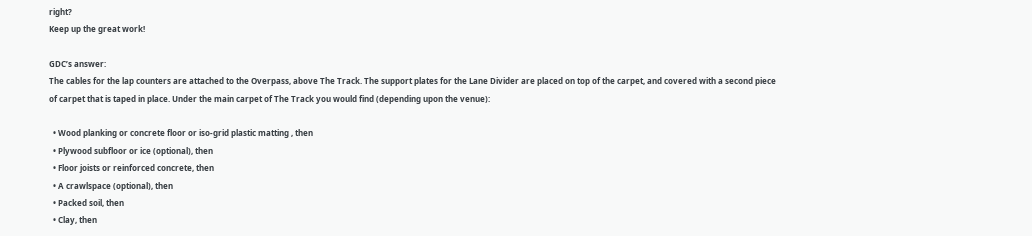right?
Keep up the great work!

GDC’s answer:
The cables for the lap counters are attached to the Overpass, above The Track. The support plates for the Lane Divider are placed on top of the carpet, and covered with a second piece of carpet that is taped in place. Under the main carpet of The Track you would find (depending upon the venue):

  • Wood planking or concrete floor or iso-grid plastic matting , then
  • Plywood subfloor or ice (optional), then
  • Floor joists or reinforced concrete, then
  • A crawlspace (optional), then
  • Packed soil, then
  • Clay, then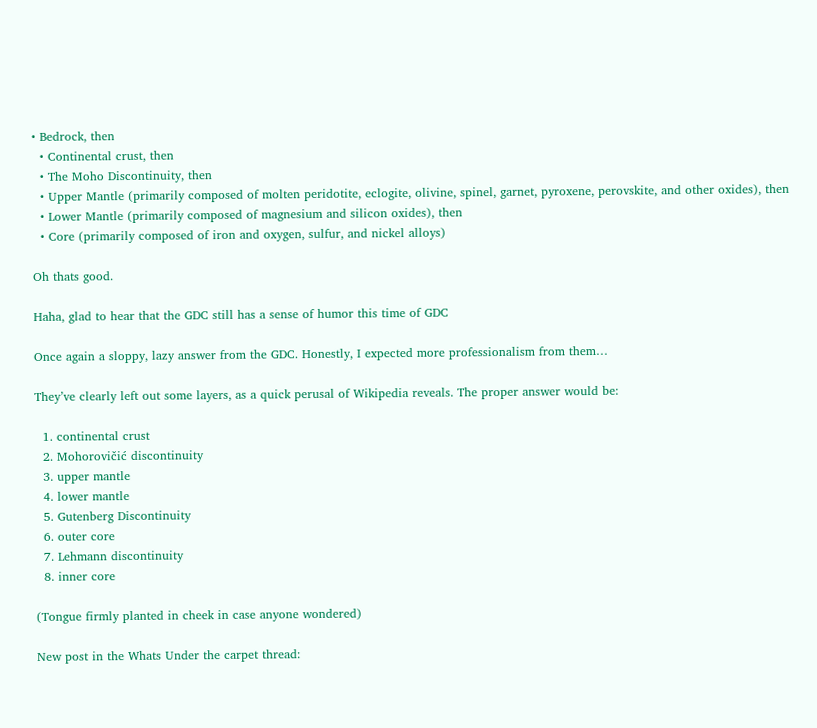• Bedrock, then
  • Continental crust, then
  • The Moho Discontinuity, then
  • Upper Mantle (primarily composed of molten peridotite, eclogite, olivine, spinel, garnet, pyroxene, perovskite, and other oxides), then
  • Lower Mantle (primarily composed of magnesium and silicon oxides), then
  • Core (primarily composed of iron and oxygen, sulfur, and nickel alloys)

Oh thats good.

Haha, glad to hear that the GDC still has a sense of humor this time of GDC

Once again a sloppy, lazy answer from the GDC. Honestly, I expected more professionalism from them…

They’ve clearly left out some layers, as a quick perusal of Wikipedia reveals. The proper answer would be:

  1. continental crust
  2. Mohorovičić discontinuity
  3. upper mantle
  4. lower mantle
  5. Gutenberg Discontinuity
  6. outer core
  7. Lehmann discontinuity
  8. inner core

(Tongue firmly planted in cheek in case anyone wondered)

New post in the Whats Under the carpet thread: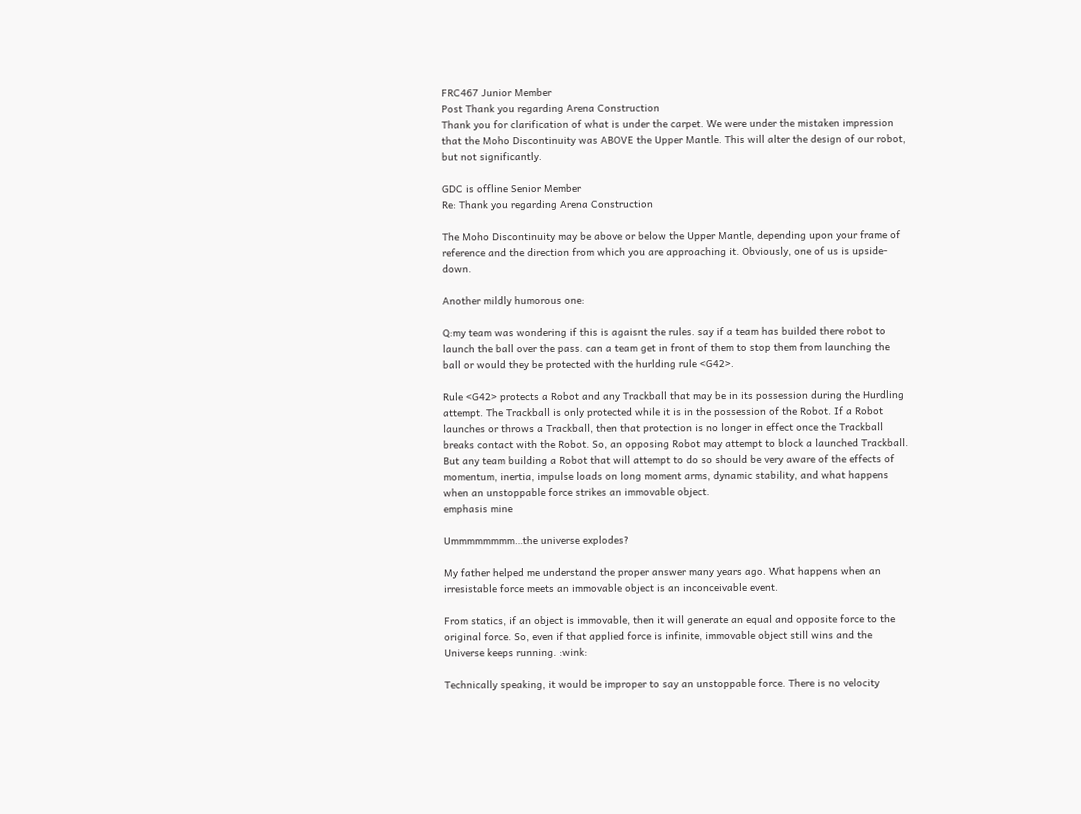FRC467 Junior Member
Post Thank you regarding Arena Construction
Thank you for clarification of what is under the carpet. We were under the mistaken impression that the Moho Discontinuity was ABOVE the Upper Mantle. This will alter the design of our robot, but not significantly.

GDC is offline Senior Member
Re: Thank you regarding Arena Construction

The Moho Discontinuity may be above or below the Upper Mantle, depending upon your frame of reference and the direction from which you are approaching it. Obviously, one of us is upside-down.

Another mildly humorous one:

Q:my team was wondering if this is agaisnt the rules. say if a team has builded there robot to launch the ball over the pass. can a team get in front of them to stop them from launching the ball or would they be protected with the hurlding rule <G42>.

Rule <G42> protects a Robot and any Trackball that may be in its possession during the Hurdling attempt. The Trackball is only protected while it is in the possession of the Robot. If a Robot launches or throws a Trackball, then that protection is no longer in effect once the Trackball breaks contact with the Robot. So, an opposing Robot may attempt to block a launched Trackball. But any team building a Robot that will attempt to do so should be very aware of the effects of momentum, inertia, impulse loads on long moment arms, dynamic stability, and what happens when an unstoppable force strikes an immovable object.
emphasis mine

Ummmmmmmm…the universe explodes?

My father helped me understand the proper answer many years ago. What happens when an irresistable force meets an immovable object is an inconceivable event.

From statics, if an object is immovable, then it will generate an equal and opposite force to the original force. So, even if that applied force is infinite, immovable object still wins and the Universe keeps running. :wink:

Technically speaking, it would be improper to say an unstoppable force. There is no velocity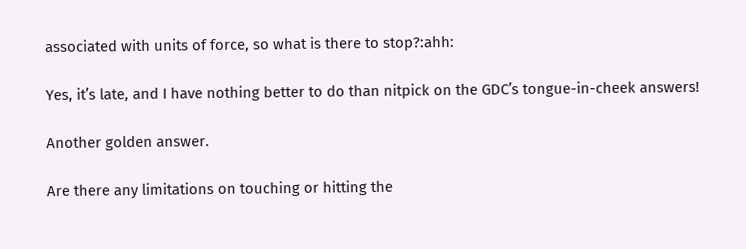associated with units of force, so what is there to stop?:ahh:

Yes, it’s late, and I have nothing better to do than nitpick on the GDC’s tongue-in-cheek answers!

Another golden answer.

Are there any limitations on touching or hitting the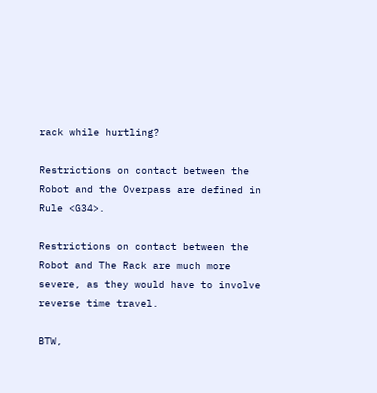rack while hurtling?

Restrictions on contact between the Robot and the Overpass are defined in Rule <G34>.

Restrictions on contact between the Robot and The Rack are much more severe, as they would have to involve reverse time travel.

BTW,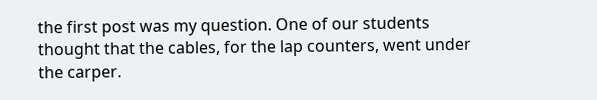the first post was my question. One of our students thought that the cables, for the lap counters, went under the carper.